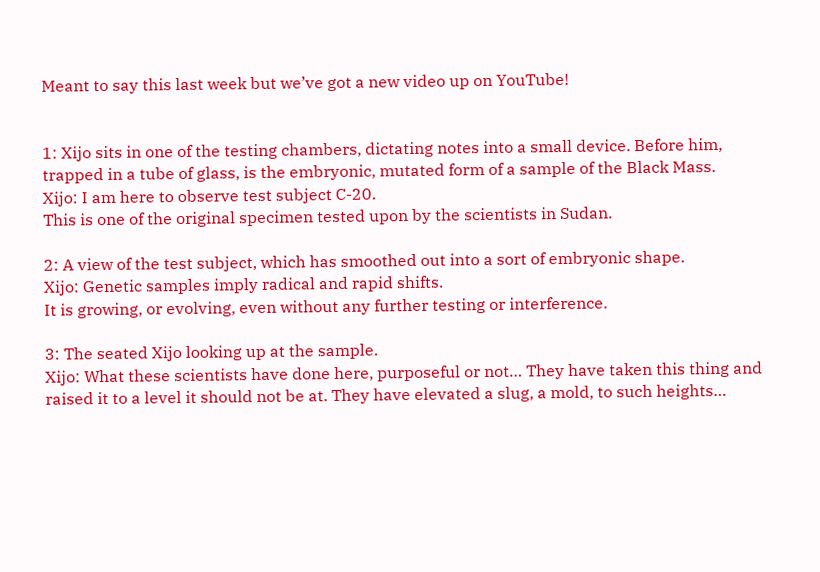Meant to say this last week but we’ve got a new video up on YouTube!


1: Xijo sits in one of the testing chambers, dictating notes into a small device. Before him, trapped in a tube of glass, is the embryonic, mutated form of a sample of the Black Mass.
Xijo: I am here to observe test subject C-20.
This is one of the original specimen tested upon by the scientists in Sudan.

2: A view of the test subject, which has smoothed out into a sort of embryonic shape.
Xijo: Genetic samples imply radical and rapid shifts.
It is growing, or evolving, even without any further testing or interference.

3: The seated Xijo looking up at the sample.
Xijo: What these scientists have done here, purposeful or not… They have taken this thing and raised it to a level it should not be at. They have elevated a slug, a mold, to such heights…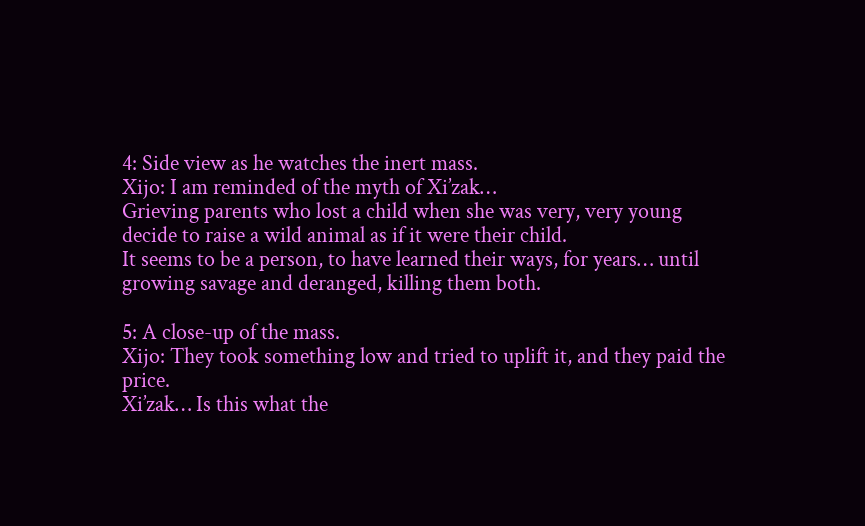4: Side view as he watches the inert mass.
Xijo: I am reminded of the myth of Xi’zak…
Grieving parents who lost a child when she was very, very young decide to raise a wild animal as if it were their child.
It seems to be a person, to have learned their ways, for years… until growing savage and deranged, killing them both.

5: A close-up of the mass.
Xijo: They took something low and tried to uplift it, and they paid the price.
Xi’zak… Is this what the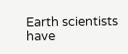Earth scientists have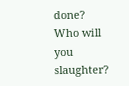done?
Who will you slaughter?